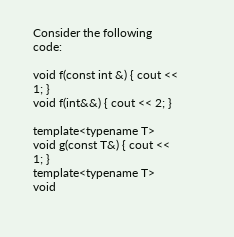Consider the following code:

void f(const int &) { cout << 1; }
void f(int&&) { cout << 2; }

template<typename T>
void g(const T&) { cout << 1; }
template<typename T>
void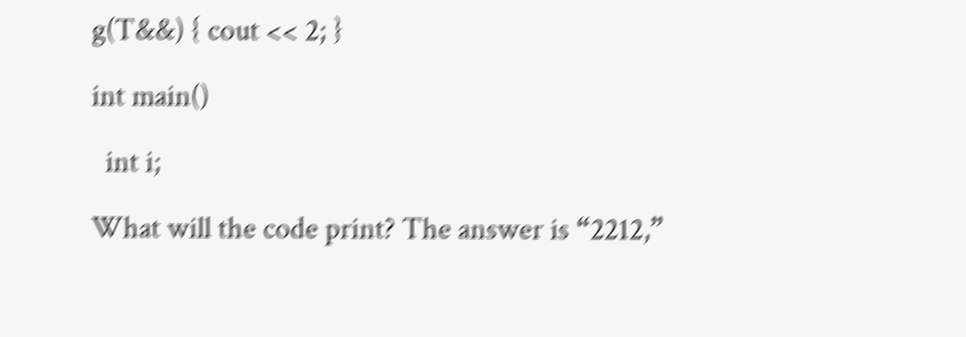g(T&&) { cout << 2; }

int main()

  int i;

What will the code print? The answer is “2212,”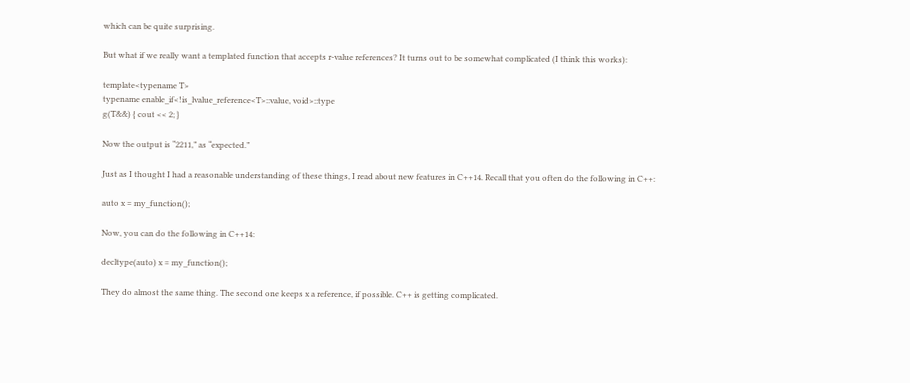which can be quite surprising.

But what if we really want a templated function that accepts r-value references? It turns out to be somewhat complicated (I think this works):

template<typename T>
typename enable_if<!is_lvalue_reference<T>::value, void>::type
g(T&&) { cout << 2; }

Now the output is “2211,” as “expected.”

Just as I thought I had a reasonable understanding of these things, I read about new features in C++14. Recall that you often do the following in C++:

auto x = my_function();

Now, you can do the following in C++14:

decltype(auto) x = my_function();

They do almost the same thing. The second one keeps x a reference, if possible. C++ is getting complicated.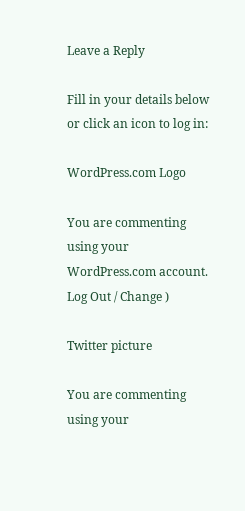Leave a Reply

Fill in your details below or click an icon to log in:

WordPress.com Logo

You are commenting using your WordPress.com account. Log Out / Change )

Twitter picture

You are commenting using your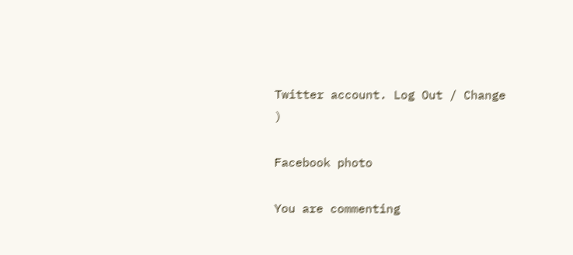Twitter account. Log Out / Change )

Facebook photo

You are commenting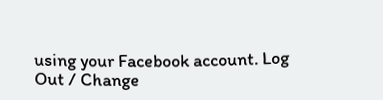using your Facebook account. Log Out / Change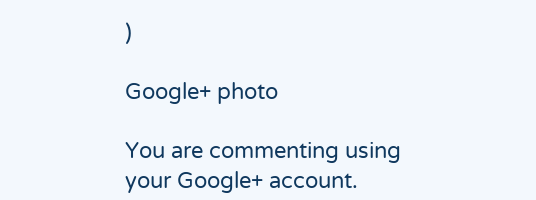)

Google+ photo

You are commenting using your Google+ account.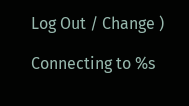Log Out / Change )

Connecting to %s